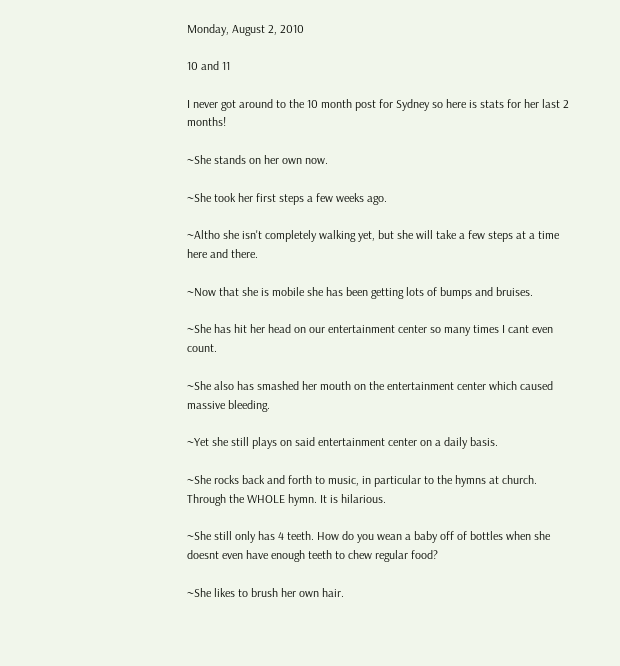Monday, August 2, 2010

10 and 11

I never got around to the 10 month post for Sydney so here is stats for her last 2 months!

~She stands on her own now.

~She took her first steps a few weeks ago.

~Altho she isn't completely walking yet, but she will take a few steps at a time here and there.

~Now that she is mobile she has been getting lots of bumps and bruises.

~She has hit her head on our entertainment center so many times I cant even count.

~She also has smashed her mouth on the entertainment center which caused massive bleeding.

~Yet she still plays on said entertainment center on a daily basis.

~She rocks back and forth to music, in particular to the hymns at church. Through the WHOLE hymn. It is hilarious.

~She still only has 4 teeth. How do you wean a baby off of bottles when she doesnt even have enough teeth to chew regular food?

~She likes to brush her own hair.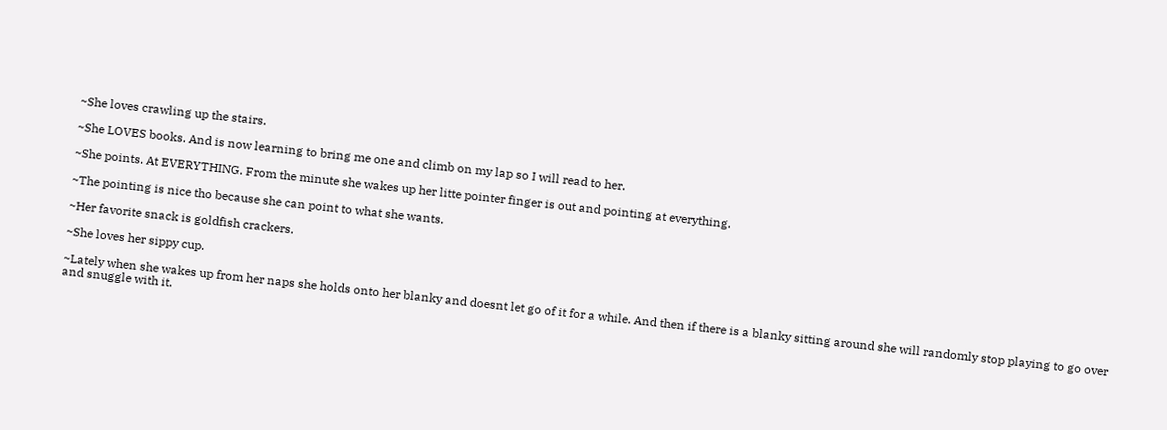~She loves crawling up the stairs.

~She LOVES books. And is now learning to bring me one and climb on my lap so I will read to her.

~She points. At EVERYTHING. From the minute she wakes up her litte pointer finger is out and pointing at everything.

~The pointing is nice tho because she can point to what she wants.

~Her favorite snack is goldfish crackers.

~She loves her sippy cup.

~Lately when she wakes up from her naps she holds onto her blanky and doesnt let go of it for a while. And then if there is a blanky sitting around she will randomly stop playing to go over and snuggle with it.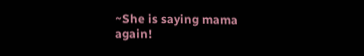~She is saying mama again!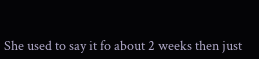She used to say it fo about 2 weeks then just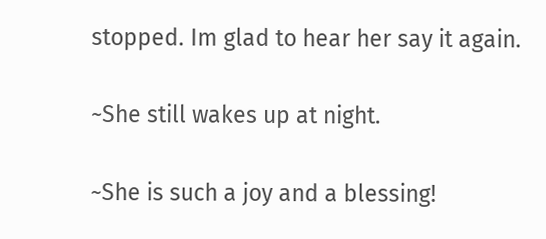stopped. Im glad to hear her say it again.

~She still wakes up at night.

~She is such a joy and a blessing!